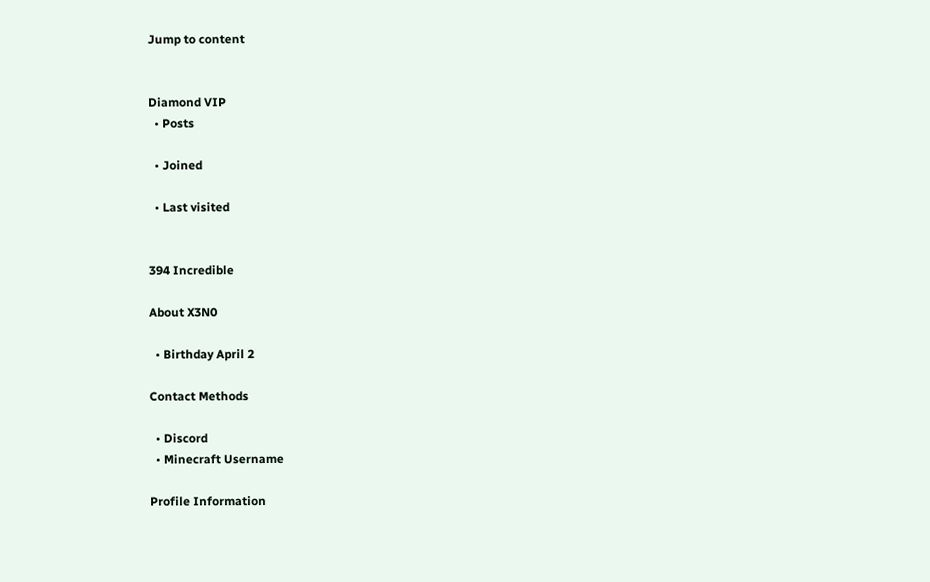Jump to content


Diamond VIP
  • Posts

  • Joined

  • Last visited


394 Incredible

About X3N0

  • Birthday April 2

Contact Methods

  • Discord
  • Minecraft Username

Profile Information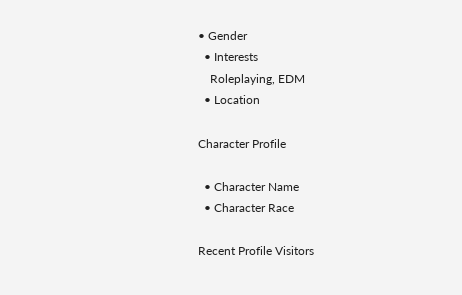• Gender
  • Interests
    Roleplaying, EDM
  • Location

Character Profile

  • Character Name
  • Character Race

Recent Profile Visitors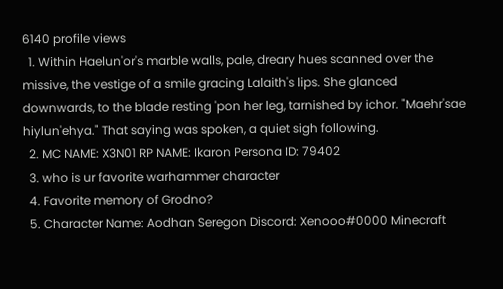6140 profile views
  1. Within Haelun'or's marble walls, pale, dreary hues scanned over the missive, the vestige of a smile gracing Lalaith's lips. She glanced downwards, to the blade resting 'pon her leg, tarnished by ichor. "Maehr'sae hiylun'ehya." That saying was spoken, a quiet sigh following.
  2. MC NAME: X3N01 RP NAME: Ikaron Persona ID: 79402
  3. who is ur favorite warhammer character
  4. Favorite memory of Grodno?
  5. Character Name: Aodhan Seregon Discord: Xenooo#0000 Minecraft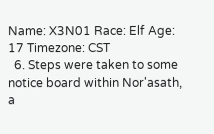Name: X3N01 Race: Elf Age: 17 Timezone: CST
  6. Steps were taken to some notice board within Nor'asath, a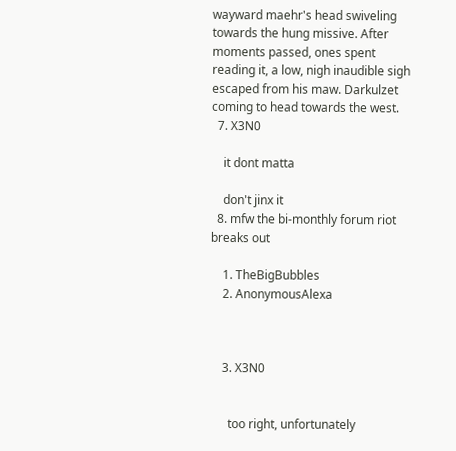wayward maehr's head swiveling towards the hung missive. After moments passed, ones spent reading it, a low, nigh inaudible sigh escaped from his maw. Darkulzet coming to head towards the west.
  7. X3N0

    it dont matta

    don't jinx it
  8. mfw the bi-monthly forum riot breaks out

    1. TheBigBubbles
    2. AnonymousAlexa



    3. X3N0


      too right, unfortunately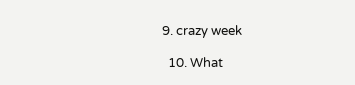9. crazy week

  10. What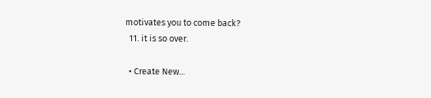motivates you to come back?
  11. it is so over.

  • Create New...